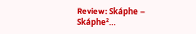Review: Skáphe – Skáphe²…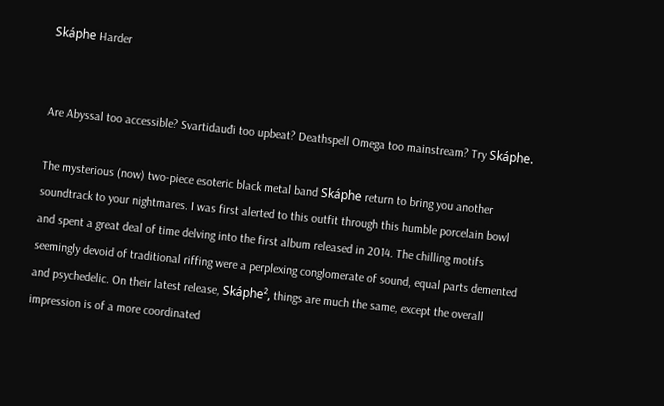Skáphe Harder


Are Abyssal too accessible? Svartidauđi too upbeat? Deathspell Omega too mainstream? Try Skáphe.

The mysterious (now) two-piece esoteric black metal band Skáphe return to bring you another soundtrack to your nightmares. I was first alerted to this outfit through this humble porcelain bowl and spent a great deal of time delving into the first album released in 2014. The chilling motifs seemingly devoid of traditional riffing were a perplexing conglomerate of sound, equal parts demented and psychedelic. On their latest release, Skáphe², things are much the same, except the overall impression is of a more coordinated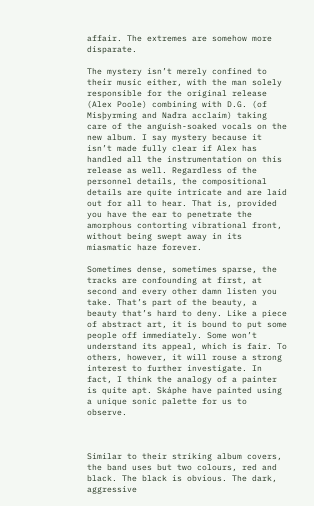affair. The extremes are somehow more disparate.

The mystery isn’t merely confined to their music either, with the man solely responsible for the original release (Alex Poole) combining with D.G. (of Misþyrming and Nađra acclaim) taking care of the anguish-soaked vocals on the new album. I say mystery because it isn’t made fully clear if Alex has handled all the instrumentation on this release as well. Regardless of the personnel details, the compositional details are quite intricate and are laid out for all to hear. That is, provided you have the ear to penetrate the amorphous contorting vibrational front, without being swept away in its miasmatic haze forever.

Sometimes dense, sometimes sparse, the tracks are confounding at first, at second and every other damn listen you take. That’s part of the beauty, a beauty that’s hard to deny. Like a piece of abstract art, it is bound to put some people off immediately. Some won’t understand its appeal, which is fair. To others, however, it will rouse a strong interest to further investigate. In fact, I think the analogy of a painter is quite apt. Skáphe have painted using a unique sonic palette for us to observe.



Similar to their striking album covers, the band uses but two colours, red and black. The black is obvious. The dark, aggressive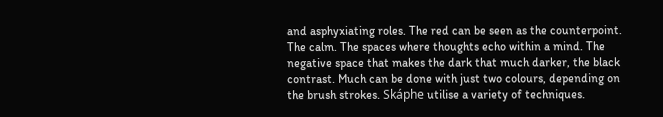and asphyxiating roles. The red can be seen as the counterpoint. The calm. The spaces where thoughts echo within a mind. The negative space that makes the dark that much darker, the black contrast. Much can be done with just two colours, depending on the brush strokes. Skáphe utilise a variety of techniques.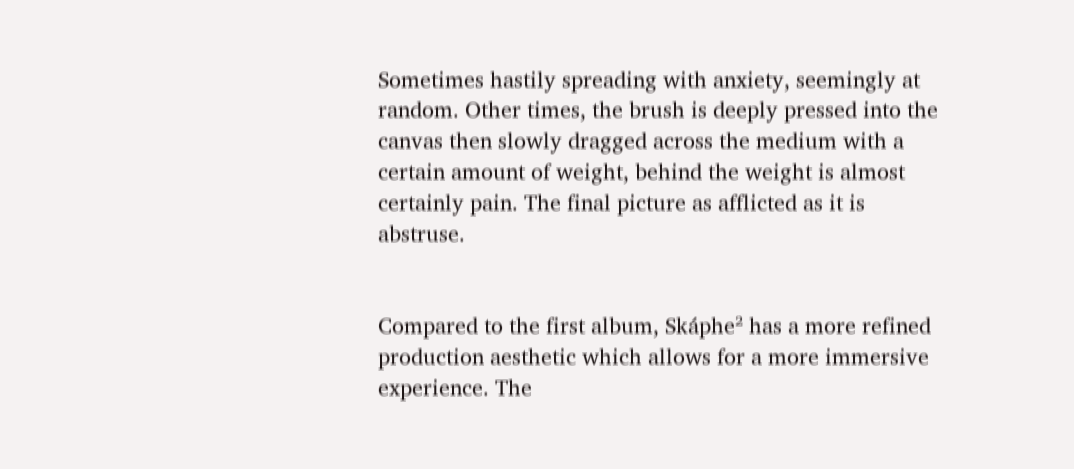Sometimes hastily spreading with anxiety, seemingly at random. Other times, the brush is deeply pressed into the canvas then slowly dragged across the medium with a certain amount of weight, behind the weight is almost certainly pain. The final picture as afflicted as it is abstruse.


Compared to the first album, Skáphe² has a more refined production aesthetic which allows for a more immersive experience. The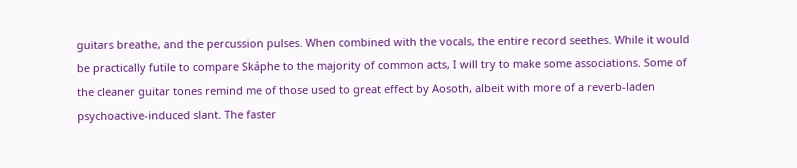guitars breathe, and the percussion pulses. When combined with the vocals, the entire record seethes. While it would be practically futile to compare Skáphe to the majority of common acts, I will try to make some associations. Some of the cleaner guitar tones remind me of those used to great effect by Aosoth, albeit with more of a reverb-laden psychoactive-induced slant. The faster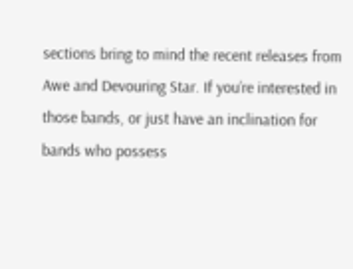sections bring to mind the recent releases from Awe and Devouring Star. If you’re interested in those bands, or just have an inclination for bands who possess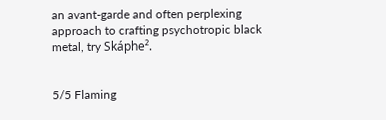an avant-garde and often perplexing approach to crafting psychotropic black metal, try Skáphe².


5/5 Flaming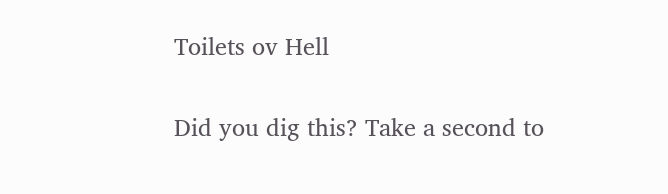Toilets ov Hell

Did you dig this? Take a second to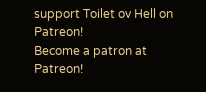support Toilet ov Hell on Patreon!
Become a patron at Patreon!